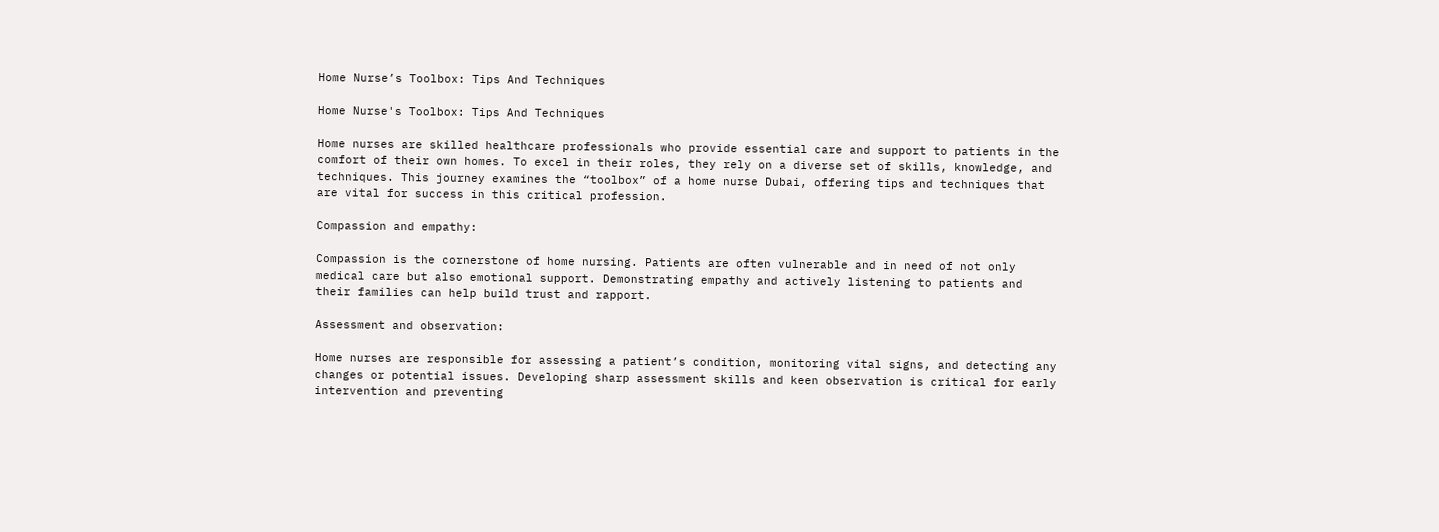Home Nurse’s Toolbox: Tips And Techniques

Home Nurse's Toolbox: Tips And Techniques

Home nurses are skilled healthcare professionals who provide essential care and support to patients in the comfort of their own homes. To excel in their roles, they rely on a diverse set of skills, knowledge, and techniques. This journey examines the “toolbox” of a home nurse Dubai, offering tips and techniques that are vital for success in this critical profession.

Compassion and empathy:

Compassion is the cornerstone of home nursing. Patients are often vulnerable and in need of not only medical care but also emotional support. Demonstrating empathy and actively listening to patients and their families can help build trust and rapport.

Assessment and observation:

Home nurses are responsible for assessing a patient’s condition, monitoring vital signs, and detecting any changes or potential issues. Developing sharp assessment skills and keen observation is critical for early intervention and preventing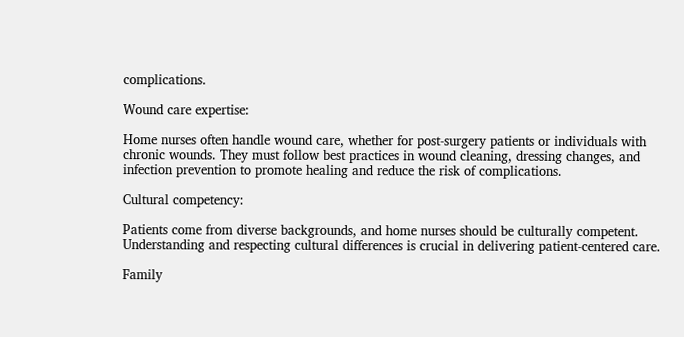complications.

Wound care expertise:

Home nurses often handle wound care, whether for post-surgery patients or individuals with chronic wounds. They must follow best practices in wound cleaning, dressing changes, and infection prevention to promote healing and reduce the risk of complications.

Cultural competency:

Patients come from diverse backgrounds, and home nurses should be culturally competent. Understanding and respecting cultural differences is crucial in delivering patient-centered care.

Family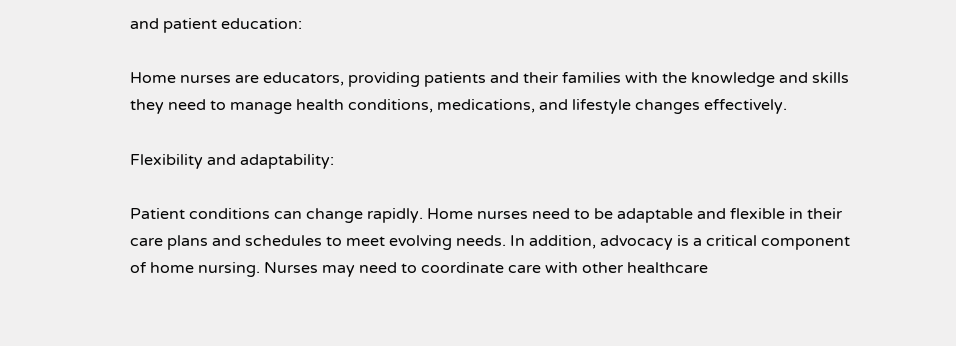and patient education:

Home nurses are educators, providing patients and their families with the knowledge and skills they need to manage health conditions, medications, and lifestyle changes effectively.

Flexibility and adaptability:

Patient conditions can change rapidly. Home nurses need to be adaptable and flexible in their care plans and schedules to meet evolving needs. In addition, advocacy is a critical component of home nursing. Nurses may need to coordinate care with other healthcare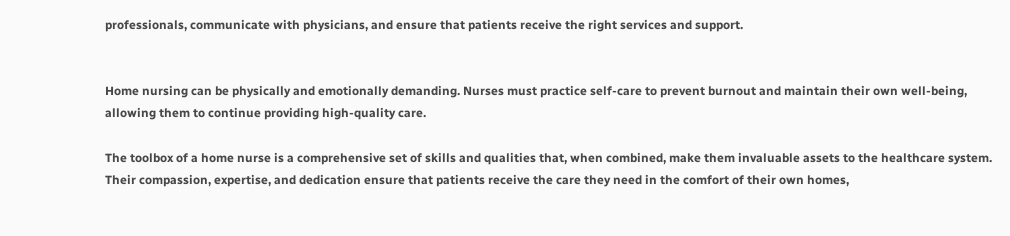professionals, communicate with physicians, and ensure that patients receive the right services and support.


Home nursing can be physically and emotionally demanding. Nurses must practice self-care to prevent burnout and maintain their own well-being, allowing them to continue providing high-quality care.

The toolbox of a home nurse is a comprehensive set of skills and qualities that, when combined, make them invaluable assets to the healthcare system. Their compassion, expertise, and dedication ensure that patients receive the care they need in the comfort of their own homes,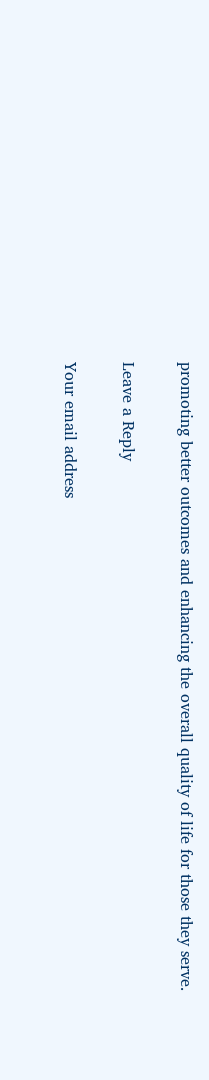promoting better outcomes and enhancing the overall quality of life for those they serve.

Leave a Reply

Your email address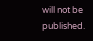will not be published.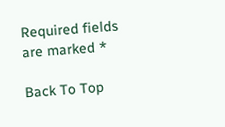Required fields are marked *

Back To Top